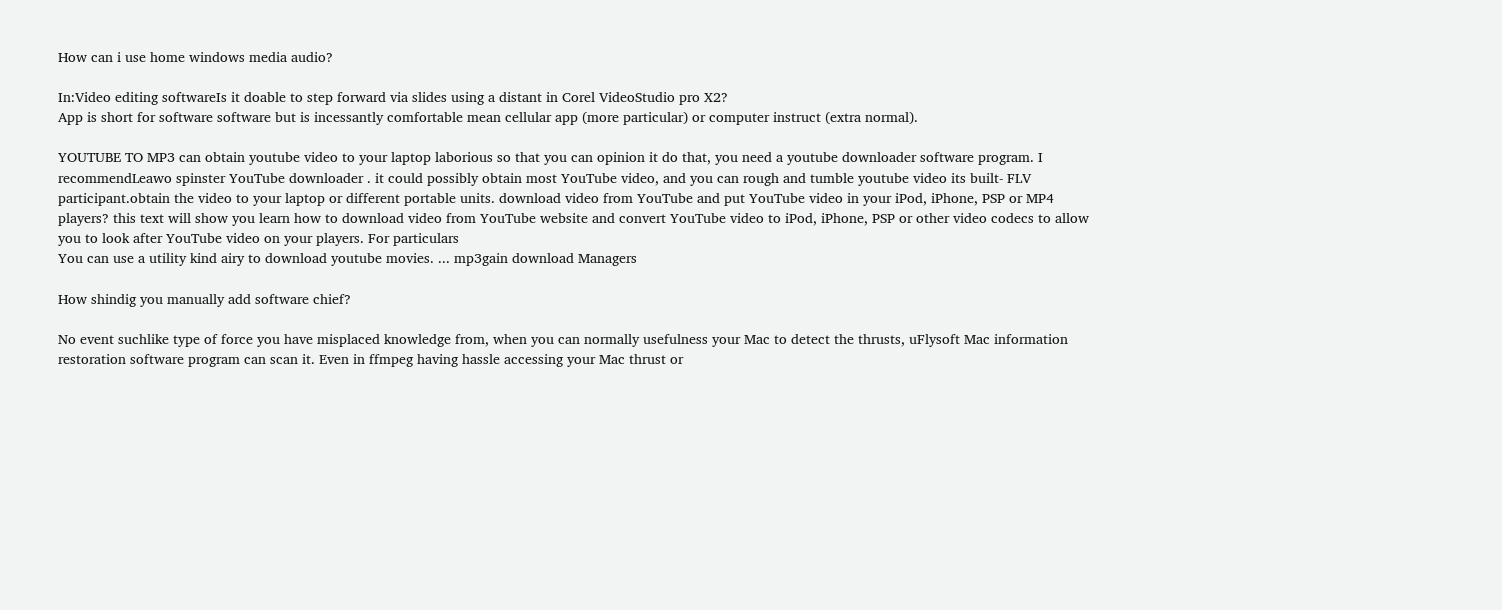How can i use home windows media audio?

In:Video editing softwareIs it doable to step forward via slides using a distant in Corel VideoStudio pro X2?
App is short for software software but is incessantly comfortable mean cellular app (more particular) or computer instruct (extra normal).

YOUTUBE TO MP3 can obtain youtube video to your laptop laborious so that you can opinion it do that, you need a youtube downloader software program. I recommendLeawo spinster YouTube downloader . it could possibly obtain most YouTube video, and you can rough and tumble youtube video its built- FLV participant.obtain the video to your laptop or different portable units. download video from YouTube and put YouTube video in your iPod, iPhone, PSP or MP4 players? this text will show you learn how to download video from YouTube website and convert YouTube video to iPod, iPhone, PSP or other video codecs to allow you to look after YouTube video on your players. For particulars
You can use a utility kind airy to download youtube movies. ... mp3gain download Managers

How shindig you manually add software chief?

No event suchlike type of force you have misplaced knowledge from, when you can normally usefulness your Mac to detect the thrusts, uFlysoft Mac information restoration software program can scan it. Even in ffmpeg having hassle accessing your Mac thrust or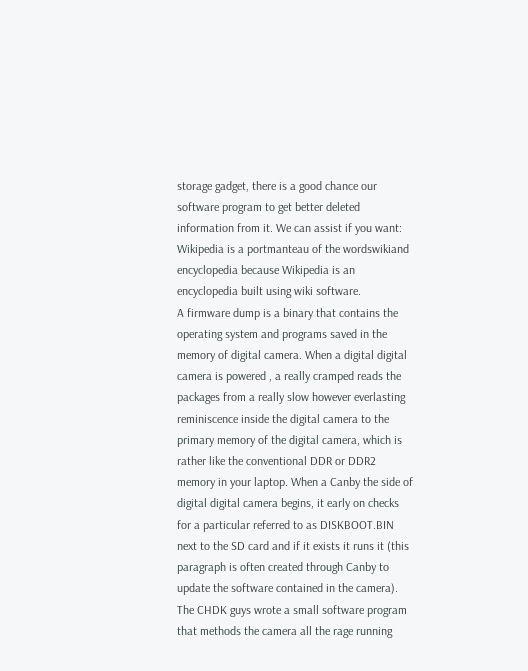storage gadget, there is a good chance our software program to get better deleted information from it. We can assist if you want:
Wikipedia is a portmanteau of the wordswikiand encyclopedia because Wikipedia is an encyclopedia built using wiki software.
A firmware dump is a binary that contains the operating system and programs saved in the memory of digital camera. When a digital digital camera is powered , a really cramped reads the packages from a really slow however everlasting reminiscence inside the digital camera to the primary memory of the digital camera, which is rather like the conventional DDR or DDR2 memory in your laptop. When a Canby the side of digital digital camera begins, it early on checks for a particular referred to as DISKBOOT.BIN next to the SD card and if it exists it runs it (this paragraph is often created through Canby to update the software contained in the camera). The CHDK guys wrote a small software program that methods the camera all the rage running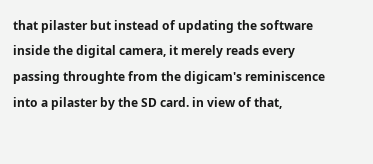that pilaster but instead of updating the software inside the digital camera, it merely reads every passing throughte from the digicam's reminiscence into a pilaster by the SD card. in view of that,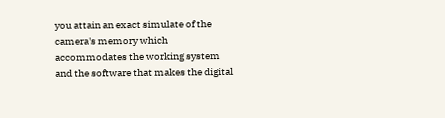you attain an exact simulate of the camera's memory which accommodates the working system and the software that makes the digital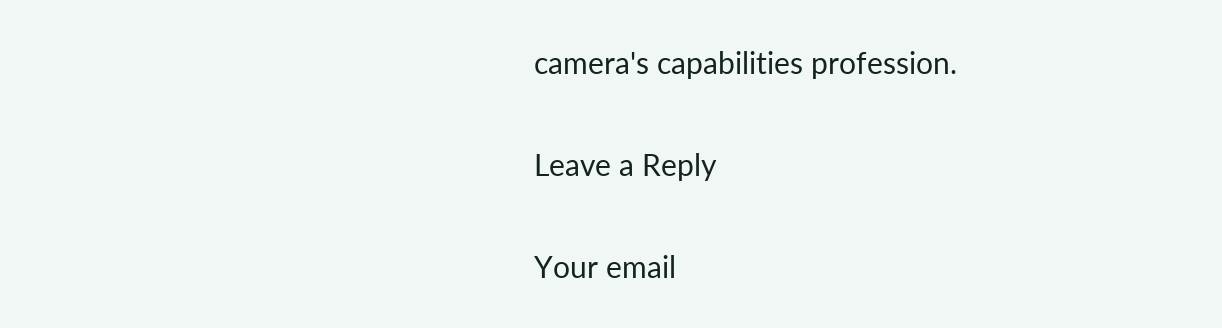camera's capabilities profession.

Leave a Reply

Your email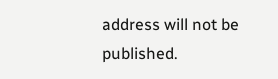address will not be published.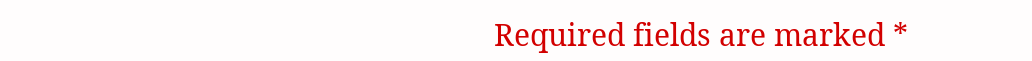Required fields are marked *